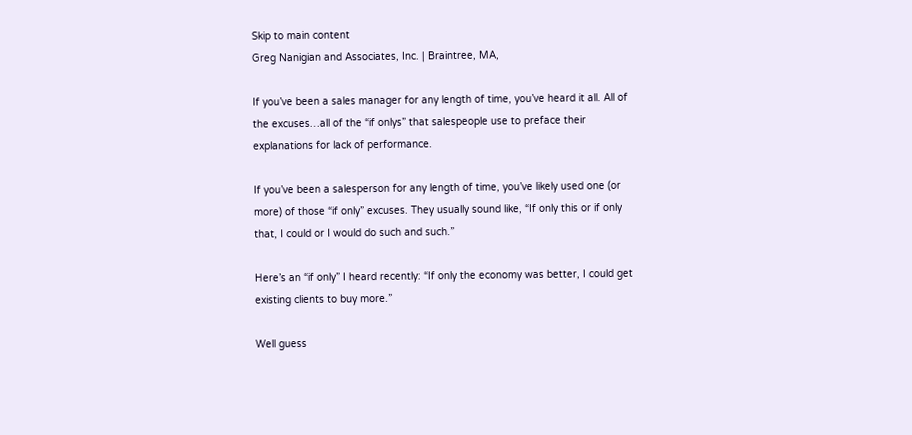Skip to main content
Greg Nanigian and Associates, Inc. | Braintree, MA,

If you’ve been a sales manager for any length of time, you’ve heard it all. All of the excuses…all of the “if onlys” that salespeople use to preface their explanations for lack of performance.

If you’ve been a salesperson for any length of time, you’ve likely used one (or more) of those “if only” excuses. They usually sound like, “If only this or if only that, I could or I would do such and such.”

Here’s an “if only” I heard recently: “If only the economy was better, I could get existing clients to buy more.”

Well guess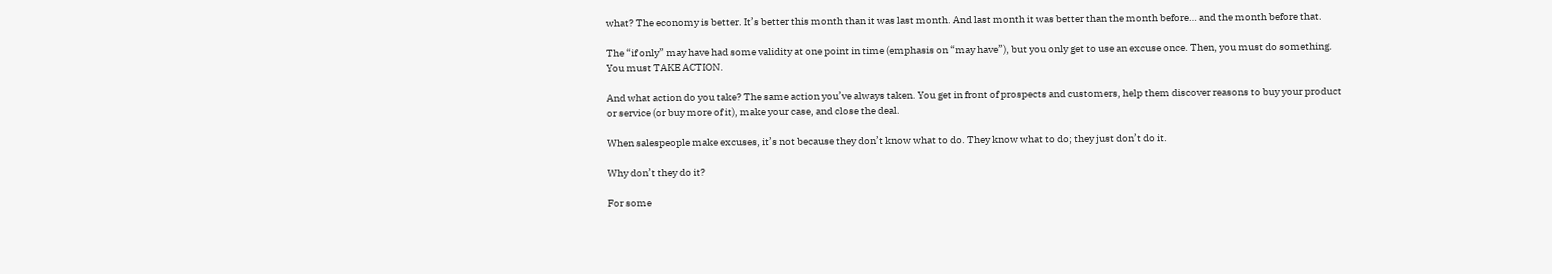what? The economy is better. It’s better this month than it was last month. And last month it was better than the month before… and the month before that.

The “if only” may have had some validity at one point in time (emphasis on “may have”), but you only get to use an excuse once. Then, you must do something. You must TAKE ACTION.

And what action do you take? The same action you’ve always taken. You get in front of prospects and customers, help them discover reasons to buy your product or service (or buy more of it), make your case, and close the deal.

When salespeople make excuses, it’s not because they don’t know what to do. They know what to do; they just don’t do it.

Why don’t they do it?

For some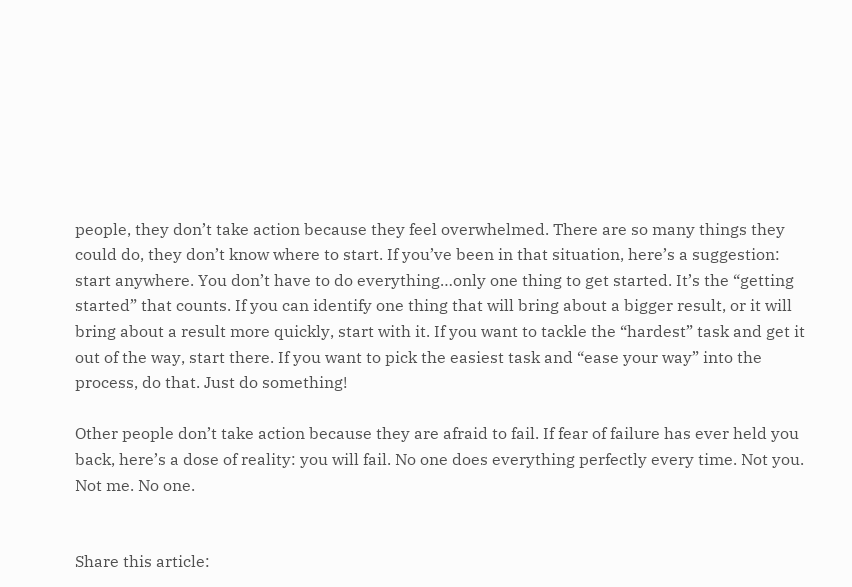people, they don’t take action because they feel overwhelmed. There are so many things they could do, they don’t know where to start. If you’ve been in that situation, here’s a suggestion: start anywhere. You don’t have to do everything…only one thing to get started. It’s the “getting started” that counts. If you can identify one thing that will bring about a bigger result, or it will bring about a result more quickly, start with it. If you want to tackle the “hardest” task and get it out of the way, start there. If you want to pick the easiest task and “ease your way” into the process, do that. Just do something!

Other people don’t take action because they are afraid to fail. If fear of failure has ever held you back, here’s a dose of reality: you will fail. No one does everything perfectly every time. Not you. Not me. No one.


Share this article: